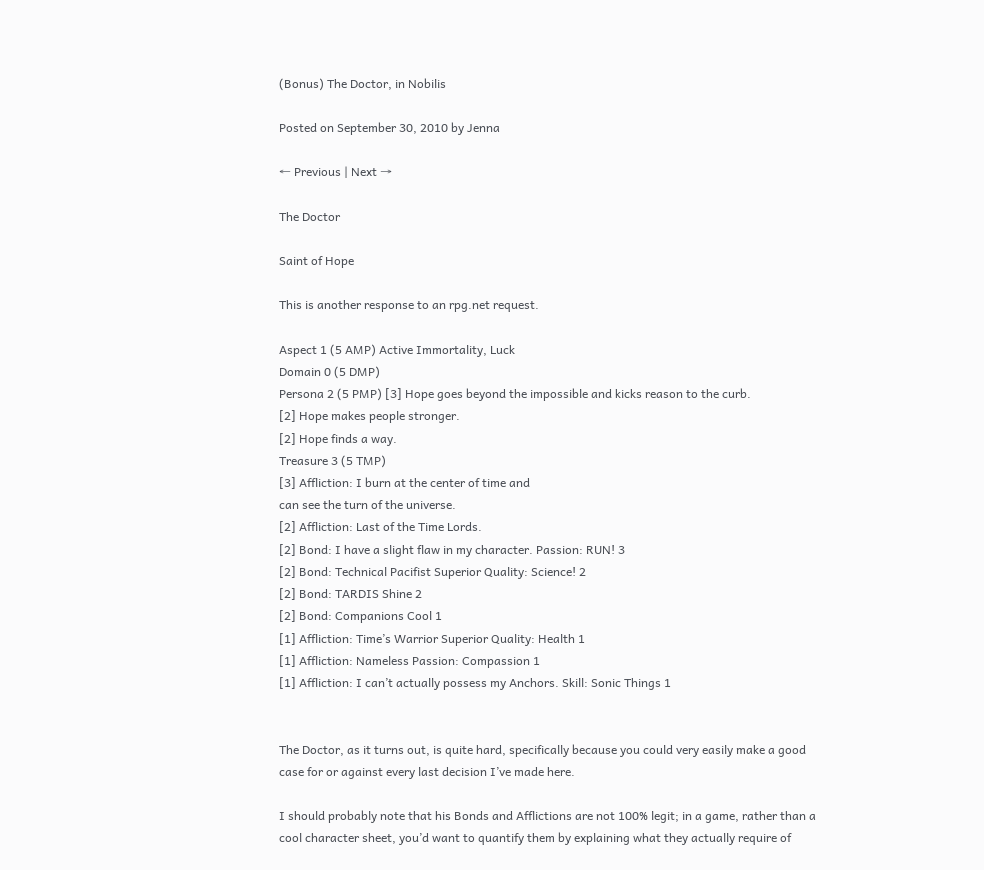(Bonus) The Doctor, in Nobilis

Posted on September 30, 2010 by Jenna

← Previous | Next →

The Doctor

Saint of Hope

This is another response to an rpg.net request.

Aspect 1 (5 AMP) Active Immortality, Luck
Domain 0 (5 DMP)
Persona 2 (5 PMP) [3] Hope goes beyond the impossible and kicks reason to the curb.
[2] Hope makes people stronger.
[2] Hope finds a way.
Treasure 3 (5 TMP)
[3] Affliction: I burn at the center of time and
can see the turn of the universe.
[2] Affliction: Last of the Time Lords.
[2] Bond: I have a slight flaw in my character. Passion: RUN! 3
[2] Bond: Technical Pacifist Superior Quality: Science! 2
[2] Bond: TARDIS Shine 2
[2] Bond: Companions Cool 1
[1] Affliction: Time’s Warrior Superior Quality: Health 1
[1] Affliction: Nameless Passion: Compassion 1
[1] Affliction: I can’t actually possess my Anchors. Skill: Sonic Things 1


The Doctor, as it turns out, is quite hard, specifically because you could very easily make a good case for or against every last decision I’ve made here.

I should probably note that his Bonds and Afflictions are not 100% legit; in a game, rather than a cool character sheet, you’d want to quantify them by explaining what they actually require of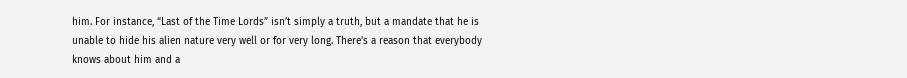him. For instance, “Last of the Time Lords” isn’t simply a truth, but a mandate that he is unable to hide his alien nature very well or for very long. There’s a reason that everybody knows about him and a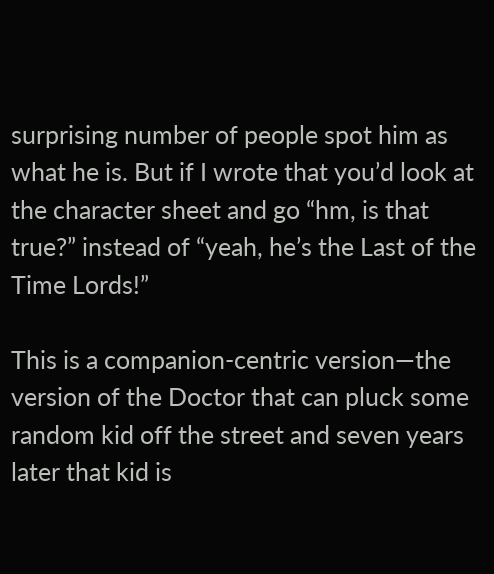surprising number of people spot him as what he is. But if I wrote that you’d look at the character sheet and go “hm, is that true?” instead of “yeah, he’s the Last of the Time Lords!”

This is a companion-centric version—the version of the Doctor that can pluck some random kid off the street and seven years later that kid is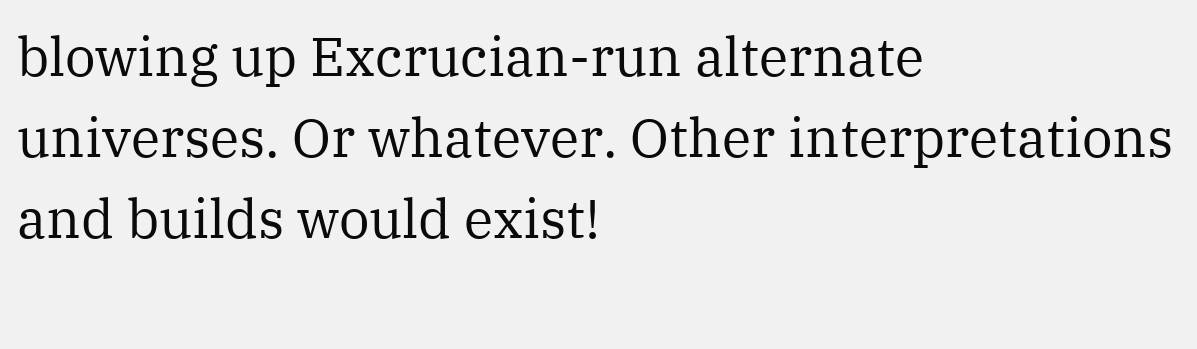blowing up Excrucian-run alternate universes. Or whatever. Other interpretations and builds would exist!